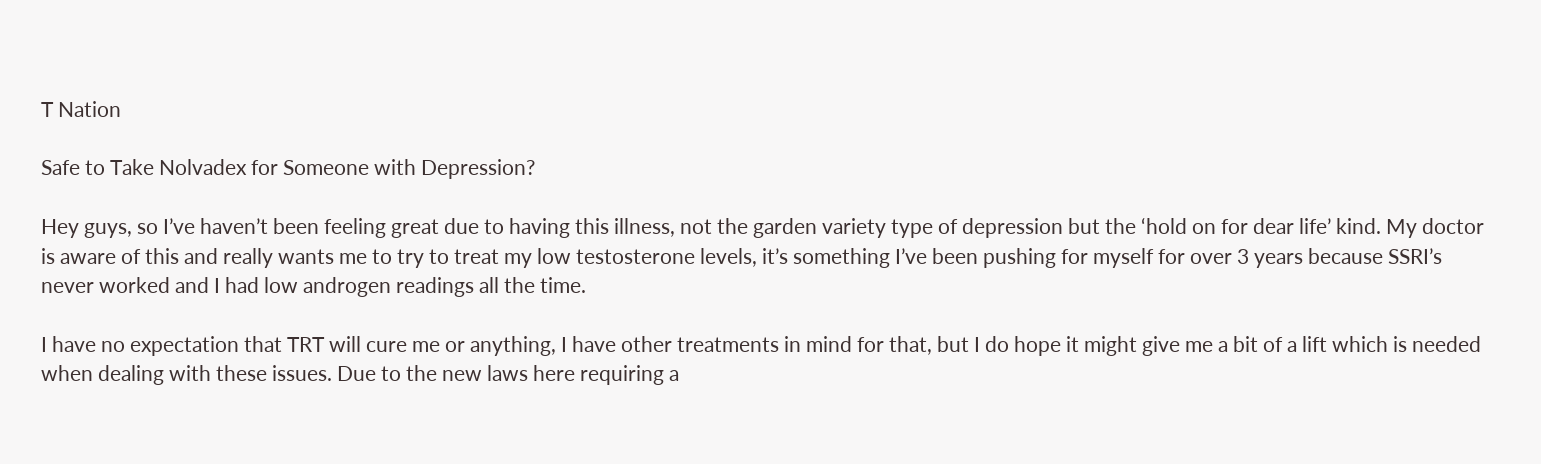T Nation

Safe to Take Nolvadex for Someone with Depression?

Hey guys, so I’ve haven’t been feeling great due to having this illness, not the garden variety type of depression but the ‘hold on for dear life’ kind. My doctor is aware of this and really wants me to try to treat my low testosterone levels, it’s something I’ve been pushing for myself for over 3 years because SSRI’s never worked and I had low androgen readings all the time.

I have no expectation that TRT will cure me or anything, I have other treatments in mind for that, but I do hope it might give me a bit of a lift which is needed when dealing with these issues. Due to the new laws here requiring a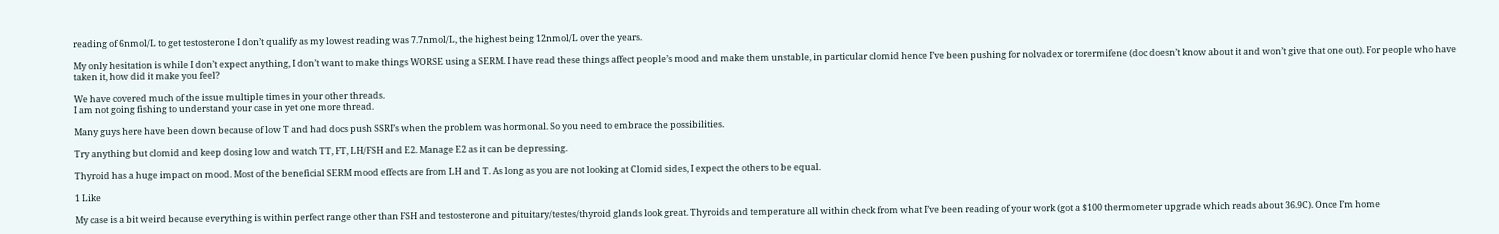reading of 6nmol/L to get testosterone I don’t qualify as my lowest reading was 7.7nmol/L, the highest being 12nmol/L over the years.

My only hesitation is while I don’t expect anything, I don’t want to make things WORSE using a SERM. I have read these things affect people’s mood and make them unstable, in particular clomid hence I’ve been pushing for nolvadex or torermifene (doc doesn’t know about it and won’t give that one out). For people who have taken it, how did it make you feel?

We have covered much of the issue multiple times in your other threads.
I am not going fishing to understand your case in yet one more thread.

Many guys here have been down because of low T and had docs push SSRI’s when the problem was hormonal. So you need to embrace the possibilities.

Try anything but clomid and keep dosing low and watch TT, FT, LH/FSH and E2. Manage E2 as it can be depressing.

Thyroid has a huge impact on mood. Most of the beneficial SERM mood effects are from LH and T. As long as you are not looking at Clomid sides, I expect the others to be equal.

1 Like

My case is a bit weird because everything is within perfect range other than FSH and testosterone and pituitary/testes/thyroid glands look great. Thyroids and temperature all within check from what I’ve been reading of your work (got a $100 thermometer upgrade which reads about 36.9C). Once I’m home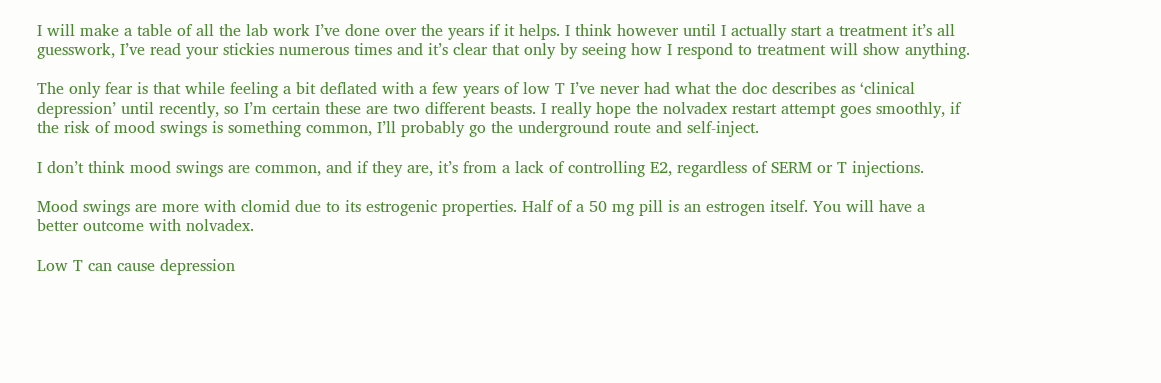I will make a table of all the lab work I’ve done over the years if it helps. I think however until I actually start a treatment it’s all guesswork, I’ve read your stickies numerous times and it’s clear that only by seeing how I respond to treatment will show anything.

The only fear is that while feeling a bit deflated with a few years of low T I’ve never had what the doc describes as ‘clinical depression’ until recently, so I’m certain these are two different beasts. I really hope the nolvadex restart attempt goes smoothly, if the risk of mood swings is something common, I’ll probably go the underground route and self-inject.

I don’t think mood swings are common, and if they are, it’s from a lack of controlling E2, regardless of SERM or T injections.

Mood swings are more with clomid due to its estrogenic properties. Half of a 50 mg pill is an estrogen itself. You will have a better outcome with nolvadex.

Low T can cause depression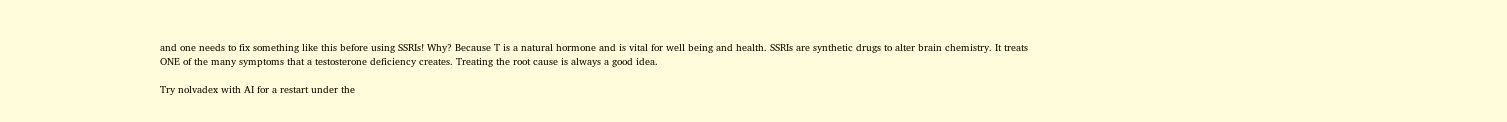and one needs to fix something like this before using SSRIs! Why? Because T is a natural hormone and is vital for well being and health. SSRIs are synthetic drugs to alter brain chemistry. It treats ONE of the many symptoms that a testosterone deficiency creates. Treating the root cause is always a good idea.

Try nolvadex with AI for a restart under the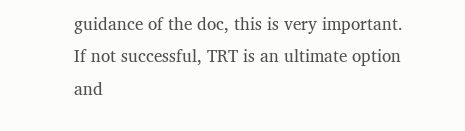guidance of the doc, this is very important. If not successful, TRT is an ultimate option and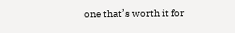one that’s worth it for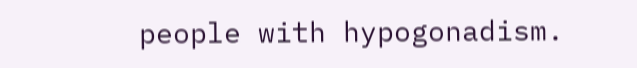people with hypogonadism.